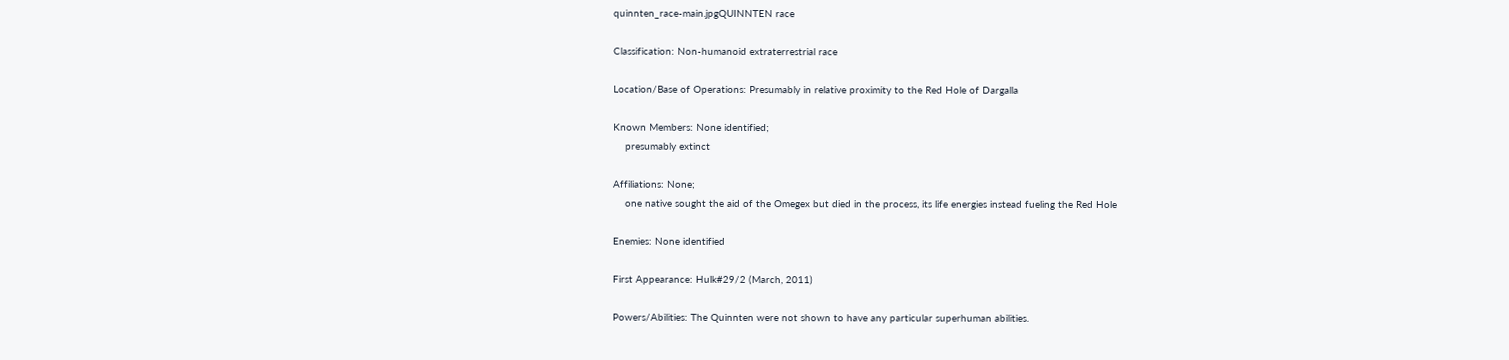quinnten_race-main.jpgQUINNTEN race

Classification: Non-humanoid extraterrestrial race

Location/Base of Operations: Presumably in relative proximity to the Red Hole of Dargalla

Known Members: None identified;
    presumably extinct

Affiliations: None;
    one native sought the aid of the Omegex but died in the process, its life energies instead fueling the Red Hole

Enemies: None identified

First Appearance: Hulk#29/2 (March, 2011)

Powers/Abilities: The Quinnten were not shown to have any particular superhuman abilities.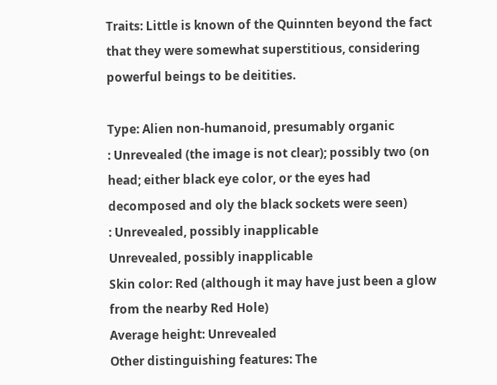Traits: Little is known of the Quinnten beyond the fact that they were somewhat superstitious, considering powerful beings to be deitities.

Type: Alien non-humanoid, presumably organic
: Unrevealed (the image is not clear); possibly two (on head; either black eye color, or the eyes had decomposed and oly the black sockets were seen)
: Unrevealed, possibly inapplicable
Unrevealed, possibly inapplicable
Skin color: Red (although it may have just been a glow from the nearby Red Hole)
Average height: Unrevealed
Other distinguishing features: The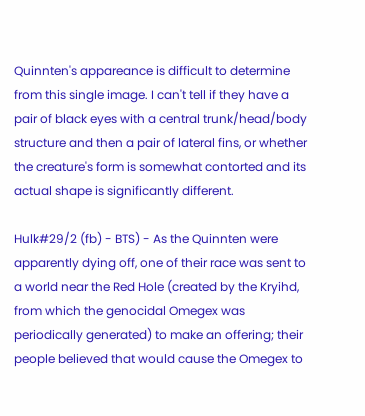Quinnten's appareance is difficult to determine from this single image. I can't tell if they have a pair of black eyes with a central trunk/head/body structure and then a pair of lateral fins, or whether the creature's form is somewhat contorted and its actual shape is significantly different.

Hulk#29/2 (fb) - BTS) - As the Quinnten were apparently dying off, one of their race was sent to a world near the Red Hole (created by the Kryihd, from which the genocidal Omegex was periodically generated) to make an offering; their people believed that would cause the Omegex to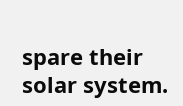spare their solar system.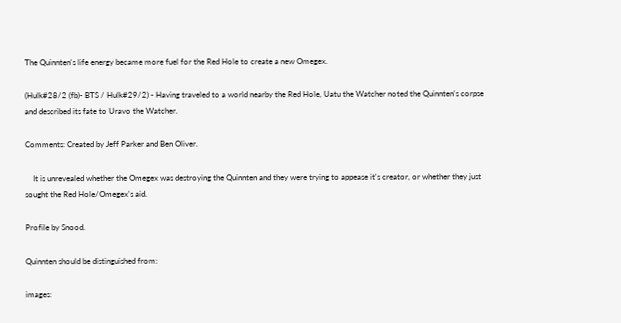The Quinnten's life energy became more fuel for the Red Hole to create a new Omegex.

(Hulk#28/2 (fb)- BTS / Hulk#29/2) - Having traveled to a world nearby the Red Hole, Uatu the Watcher noted the Quinnten's corpse and described its fate to Uravo the Watcher.

Comments: Created by Jeff Parker and Ben Oliver.

    It is unrevealed whether the Omegex was destroying the Quinnten and they were trying to appease it's creator, or whether they just sought the Red Hole/Omegex's aid.

Profile by Snood.

Quinnten should be distinguished from:

images: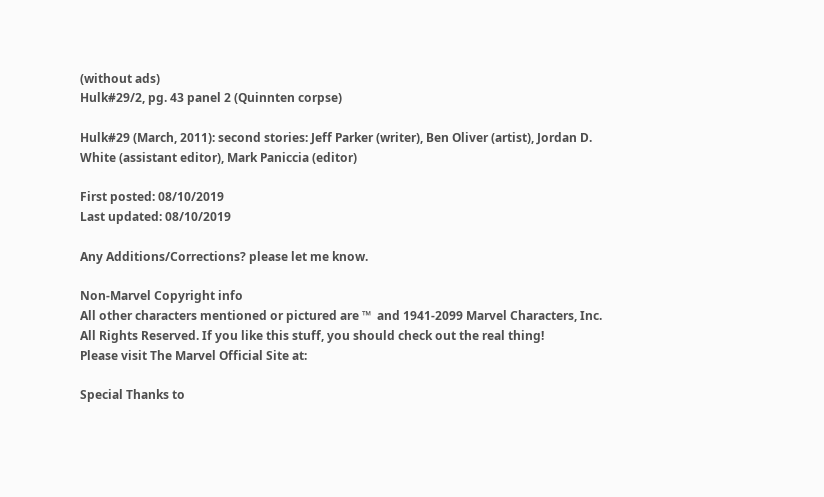(without ads)
Hulk#29/2, pg. 43 panel 2 (Quinnten corpse)

Hulk#29 (March, 2011): second stories: Jeff Parker (writer), Ben Oliver (artist), Jordan D. White (assistant editor), Mark Paniccia (editor)

First posted: 08/10/2019
Last updated: 08/10/2019

Any Additions/Corrections? please let me know.

Non-Marvel Copyright info
All other characters mentioned or pictured are ™  and 1941-2099 Marvel Characters, Inc. All Rights Reserved. If you like this stuff, you should check out the real thing!
Please visit The Marvel Official Site at:

Special Thanks to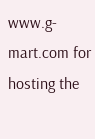www.g-mart.com for hosting the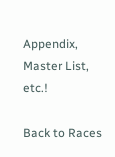Appendix, Master List, etc.!

Back to Races